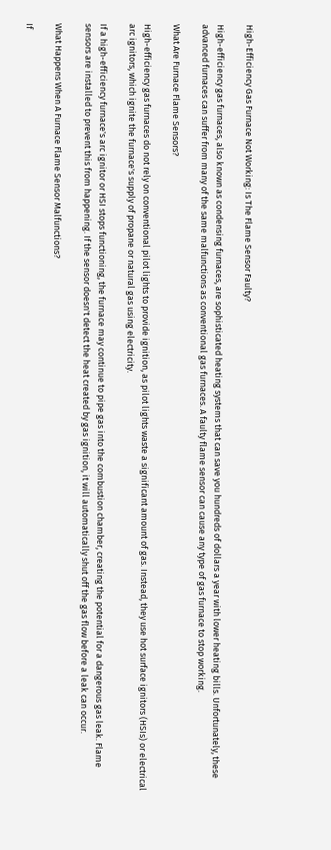High-Efficiency Gas Furnace Not Working: Is The Flame Sensor Faulty?

High-efficiency gas furnaces, also known as condensing furnaces, are sophisticated heating systems that can save you hundreds of dollars a year with lower heating bills. Unfortunately, these advanced furnaces can suffer from many of the same malfunctions as conventional gas furnaces. A faulty flame sensor can cause any type of gas furnace to stop working.

What Are Furnace Flame Sensors?

High-efficiency gas furnaces do not rely on conventional pilot lights to provide ignition, as pilot lights waste a significant amount of gas. Instead, they use hot surface ignitors (HSIs) or electrical arc ignitors, which ignite the furnace's supply of propane or natural gas using electricity.

If a high-efficiency furnace's arc ignitor or HSI stops functioning, the furnace may continue to pipe gas into the combustion chamber, creating the potential for a dangerous gas leak. Flame sensors are installed to prevent this from happening. If the sensor doesn't detect the heat created by gas ignition, it will automatically shut off the gas flow before a leak can occur.

What Happens When A Furnace Flame Sensor Malfunctions?

If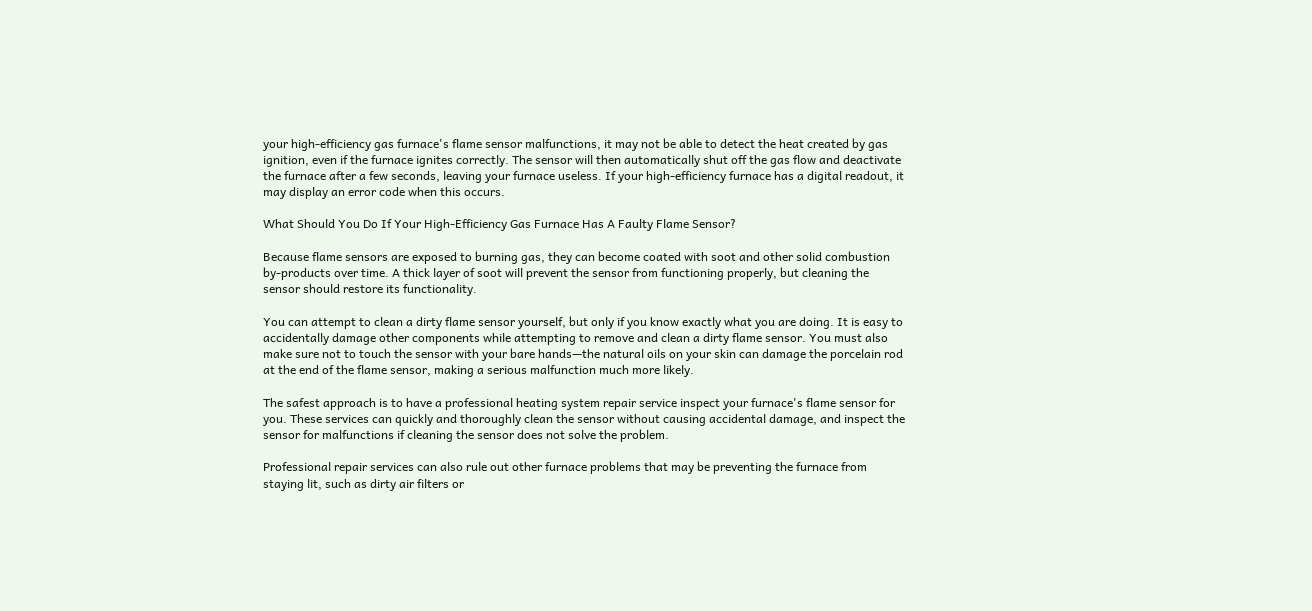your high-efficiency gas furnace's flame sensor malfunctions, it may not be able to detect the heat created by gas ignition, even if the furnace ignites correctly. The sensor will then automatically shut off the gas flow and deactivate the furnace after a few seconds, leaving your furnace useless. If your high-efficiency furnace has a digital readout, it may display an error code when this occurs.

What Should You Do If Your High-Efficiency Gas Furnace Has A Faulty Flame Sensor?

Because flame sensors are exposed to burning gas, they can become coated with soot and other solid combustion by-products over time. A thick layer of soot will prevent the sensor from functioning properly, but cleaning the sensor should restore its functionality.

You can attempt to clean a dirty flame sensor yourself, but only if you know exactly what you are doing. It is easy to accidentally damage other components while attempting to remove and clean a dirty flame sensor. You must also make sure not to touch the sensor with your bare hands—the natural oils on your skin can damage the porcelain rod at the end of the flame sensor, making a serious malfunction much more likely.

The safest approach is to have a professional heating system repair service inspect your furnace's flame sensor for you. These services can quickly and thoroughly clean the sensor without causing accidental damage, and inspect the sensor for malfunctions if cleaning the sensor does not solve the problem.

Professional repair services can also rule out other furnace problems that may be preventing the furnace from staying lit, such as dirty air filters or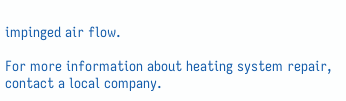impinged air flow.

For more information about heating system repair, contact a local company.